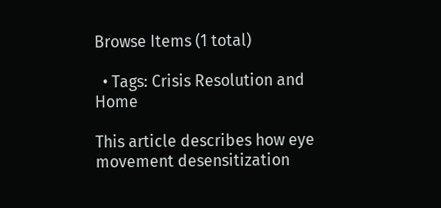Browse Items (1 total)

  • Tags: Crisis Resolution and Home

This article describes how eye movement desensitization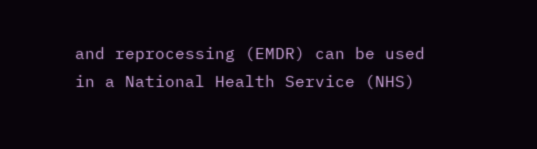and reprocessing (EMDR) can be used in a National Health Service (NHS)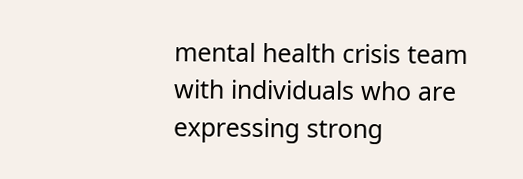mental health crisis team with individuals who are expressing strong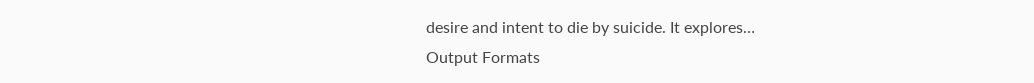desire and intent to die by suicide. It explores…
Output Formats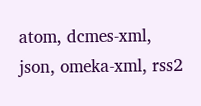atom, dcmes-xml, json, omeka-xml, rss2